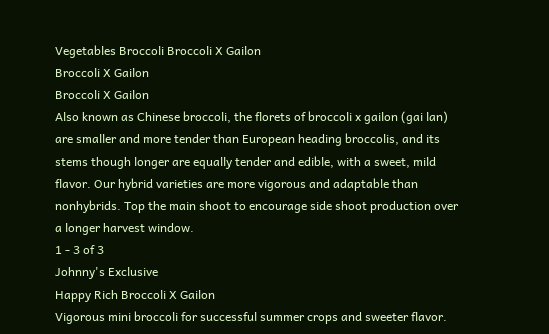Vegetables Broccoli Broccoli X Gailon
Broccoli X Gailon
Broccoli X Gailon
Also known as Chinese broccoli, the florets of broccoli x gailon (gai lan) are smaller and more tender than European heading broccolis, and its stems though longer are equally tender and edible, with a sweet, mild flavor. Our hybrid varieties are more vigorous and adaptable than nonhybrids. Top the main shoot to encourage side shoot production over a longer harvest window.
1 - 3 of 3
Johnny's Exclusive
Happy Rich Broccoli X Gailon
Vigorous mini broccoli for successful summer crops and sweeter flavor.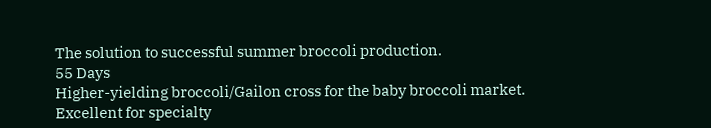The solution to successful summer broccoli production.
55 Days
Higher-yielding broccoli/Gailon cross for the baby broccoli market.
Excellent for specialty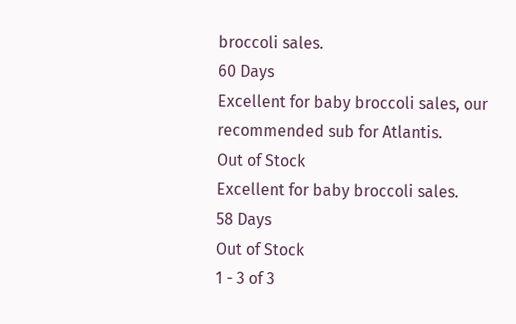broccoli sales.
60 Days
Excellent for baby broccoli sales, our recommended sub for Atlantis.
Out of Stock
Excellent for baby broccoli sales.
58 Days
Out of Stock
1 - 3 of 3